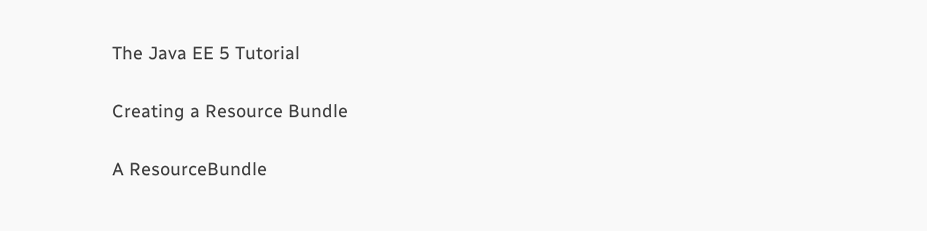The Java EE 5 Tutorial

Creating a Resource Bundle

A ResourceBundle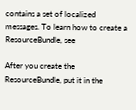contains a set of localized messages. To learn how to create a ResourceBundle, see

After you create the ResourceBundle, put it in the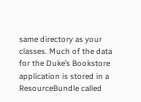same directory as your classes. Much of the data for the Duke’s Bookstore application is stored in a ResourceBundle called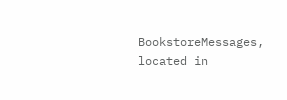BookstoreMessages, located in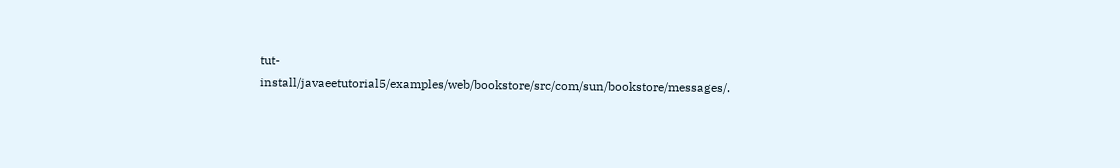tut-install/javaeetutorial5/examples/web/bookstore/src/com/sun/bookstore/messages/.